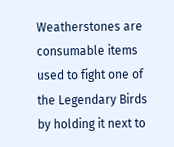Weatherstones are consumable items used to fight one of the Legendary Birds by holding it next to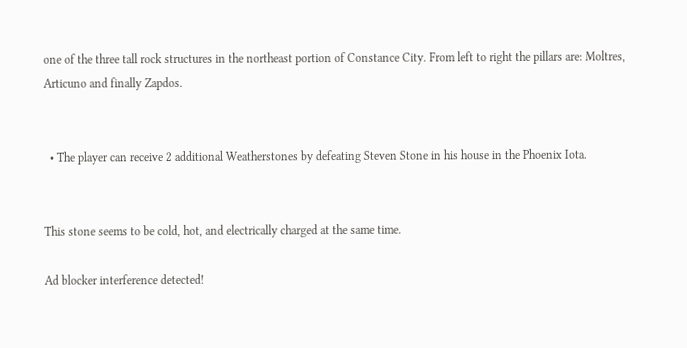one of the three tall rock structures in the northeast portion of Constance City. From left to right the pillars are: Moltres, Articuno and finally Zapdos.


  • The player can receive 2 additional Weatherstones by defeating Steven Stone in his house in the Phoenix Iota.


This stone seems to be cold, hot, and electrically charged at the same time.

Ad blocker interference detected!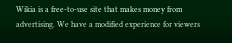Wikia is a free-to-use site that makes money from advertising. We have a modified experience for viewers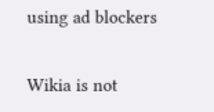using ad blockers

Wikia is not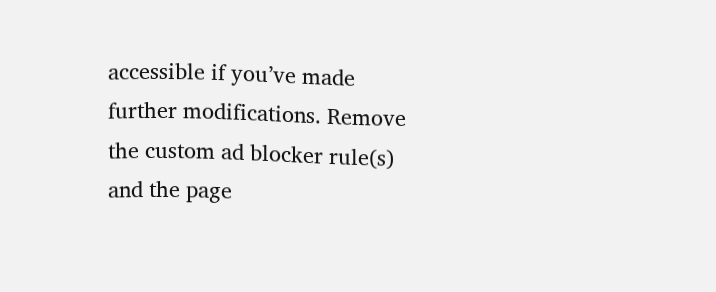accessible if you’ve made further modifications. Remove the custom ad blocker rule(s) and the page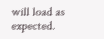will load as expected.